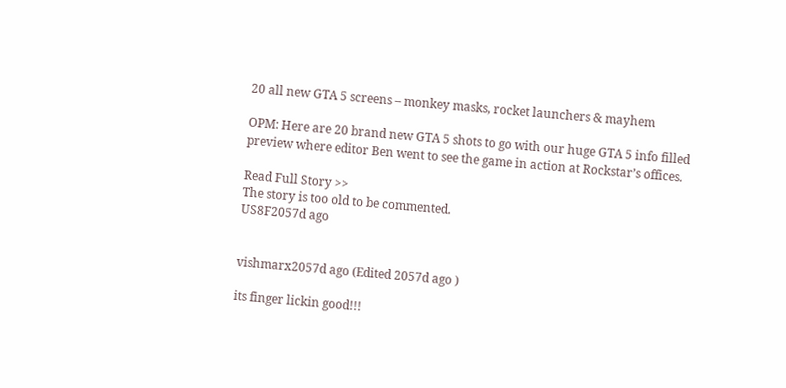20 all new GTA 5 screens – monkey masks, rocket launchers & mayhem

OPM: Here are 20 brand new GTA 5 shots to go with our huge GTA 5 info filled preview where editor Ben went to see the game in action at Rockstar’s offices.

Read Full Story >>
The story is too old to be commented.
US8F2057d ago


vishmarx2057d ago (Edited 2057d ago )

its finger lickin good!!!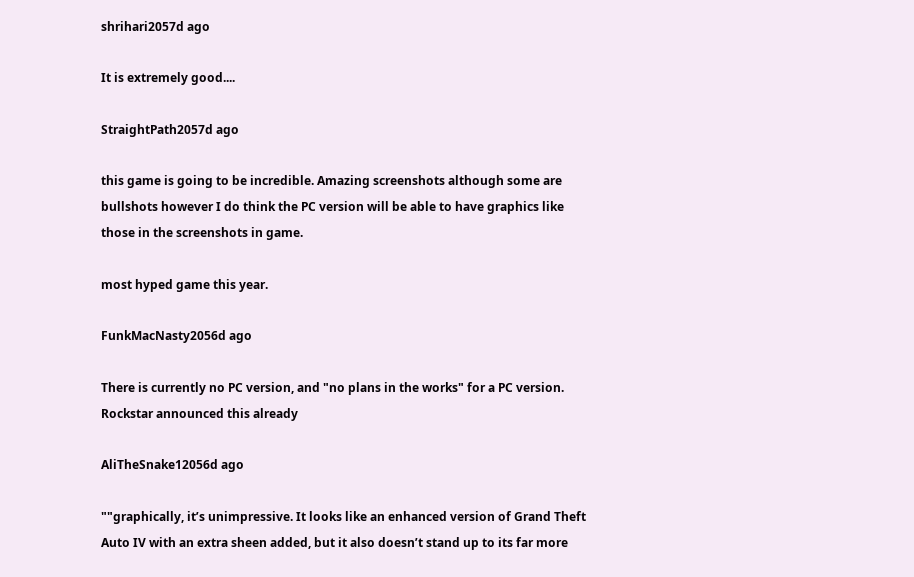shrihari2057d ago

It is extremely good....

StraightPath2057d ago

this game is going to be incredible. Amazing screenshots although some are bullshots however I do think the PC version will be able to have graphics like those in the screenshots in game.

most hyped game this year.

FunkMacNasty2056d ago

There is currently no PC version, and "no plans in the works" for a PC version. Rockstar announced this already

AliTheSnake12056d ago

""graphically, it’s unimpressive. It looks like an enhanced version of Grand Theft Auto IV with an extra sheen added, but it also doesn’t stand up to its far more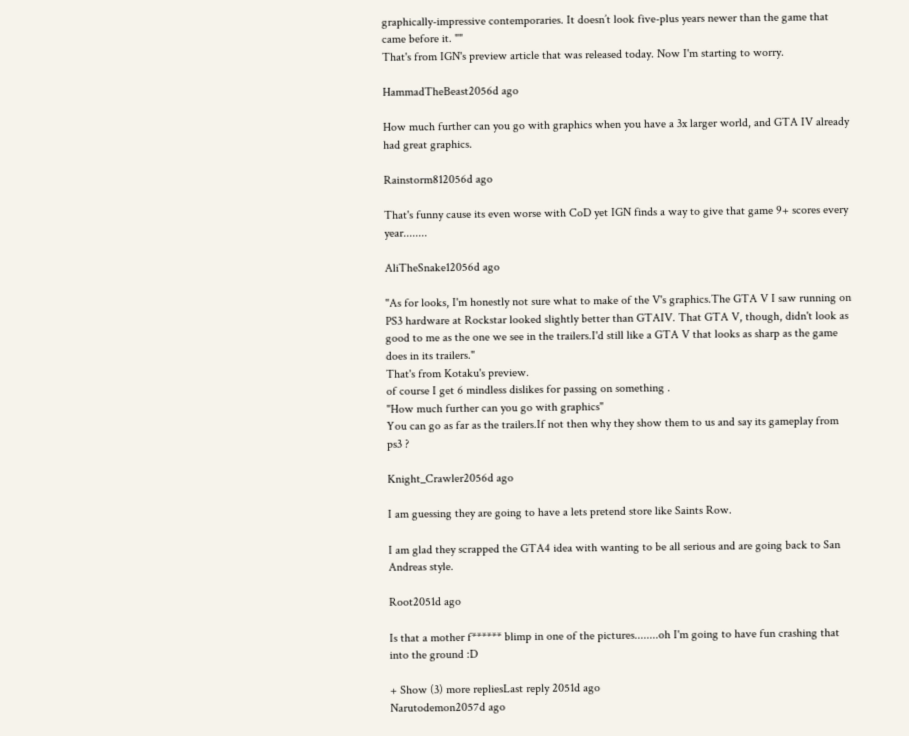graphically-impressive contemporaries. It doesn’t look five-plus years newer than the game that came before it. ""
That's from IGN's preview article that was released today. Now I'm starting to worry.

HammadTheBeast2056d ago

How much further can you go with graphics when you have a 3x larger world, and GTA IV already had great graphics.

Rainstorm812056d ago

That's funny cause its even worse with CoD yet IGN finds a way to give that game 9+ scores every year........

AliTheSnake12056d ago

"As for looks, I'm honestly not sure what to make of the V's graphics.The GTA V I saw running on PS3 hardware at Rockstar looked slightly better than GTAIV. That GTA V, though, didn't look as good to me as the one we see in the trailers.I'd still like a GTA V that looks as sharp as the game does in its trailers."
That's from Kotaku's preview.
of course I get 6 mindless dislikes for passing on something .
"How much further can you go with graphics"
You can go as far as the trailers.If not then why they show them to us and say its gameplay from ps3 ?

Knight_Crawler2056d ago

I am guessing they are going to have a lets pretend store like Saints Row.

I am glad they scrapped the GTA4 idea with wanting to be all serious and are going back to San Andreas style.

Root2051d ago

Is that a mother f****** blimp in one of the pictures........oh I'm going to have fun crashing that into the ground :D

+ Show (3) more repliesLast reply 2051d ago
Narutodemon2057d ago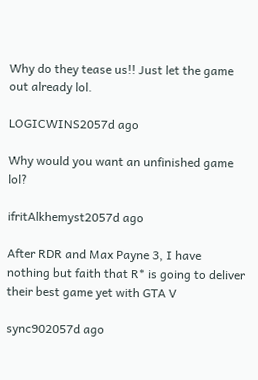Why do they tease us!! Just let the game out already lol.

LOGICWINS2057d ago

Why would you want an unfinished game lol?

ifritAlkhemyst2057d ago

After RDR and Max Payne 3, I have nothing but faith that R* is going to deliver their best game yet with GTA V

sync902057d ago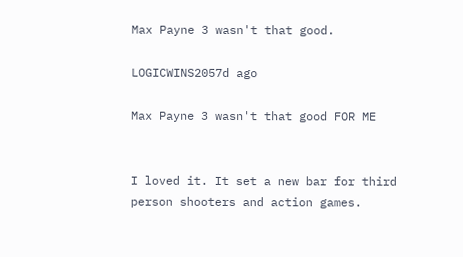Max Payne 3 wasn't that good.

LOGICWINS2057d ago

Max Payne 3 wasn't that good FOR ME


I loved it. It set a new bar for third person shooters and action games.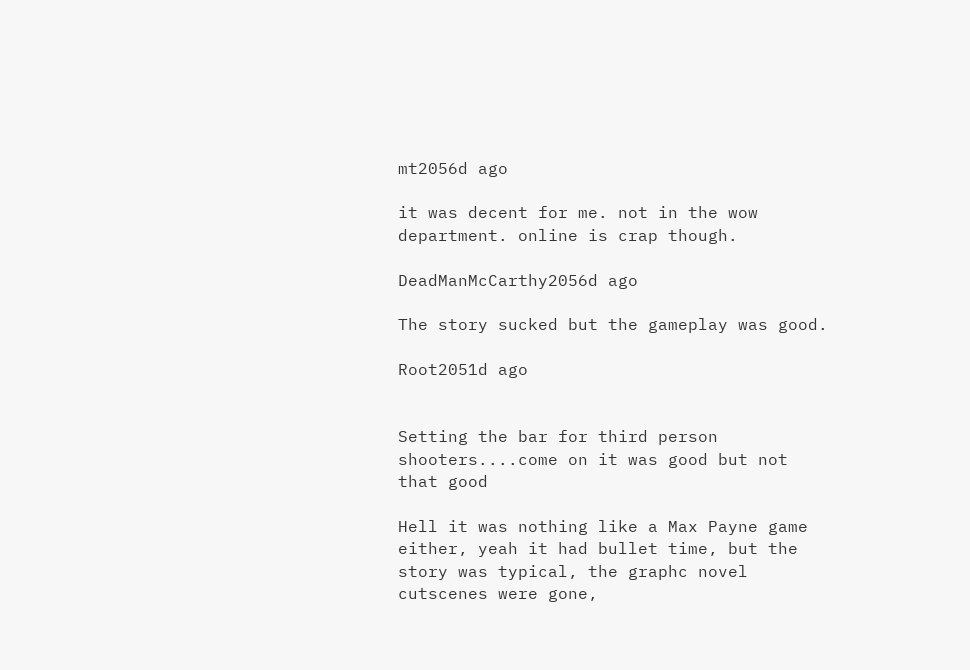mt2056d ago

it was decent for me. not in the wow department. online is crap though.

DeadManMcCarthy2056d ago

The story sucked but the gameplay was good.

Root2051d ago


Setting the bar for third person shooters....come on it was good but not that good

Hell it was nothing like a Max Payne game either, yeah it had bullet time, but the story was typical, the graphc novel cutscenes were gone,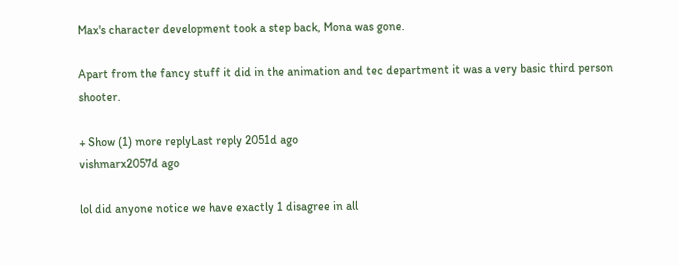Max's character development took a step back, Mona was gone.

Apart from the fancy stuff it did in the animation and tec department it was a very basic third person shooter.

+ Show (1) more replyLast reply 2051d ago
vishmarx2057d ago

lol did anyone notice we have exactly 1 disagree in all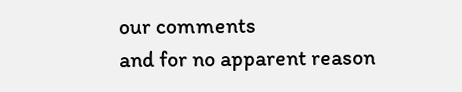our comments
and for no apparent reason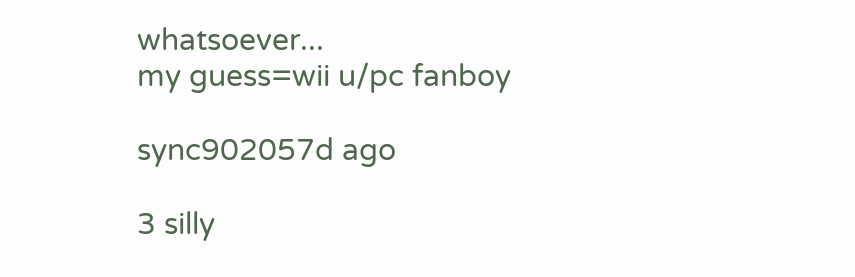whatsoever...
my guess=wii u/pc fanboy

sync902057d ago

3 silly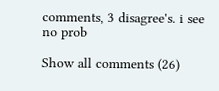comments, 3 disagree's. i see no prob

Show all comments (26)